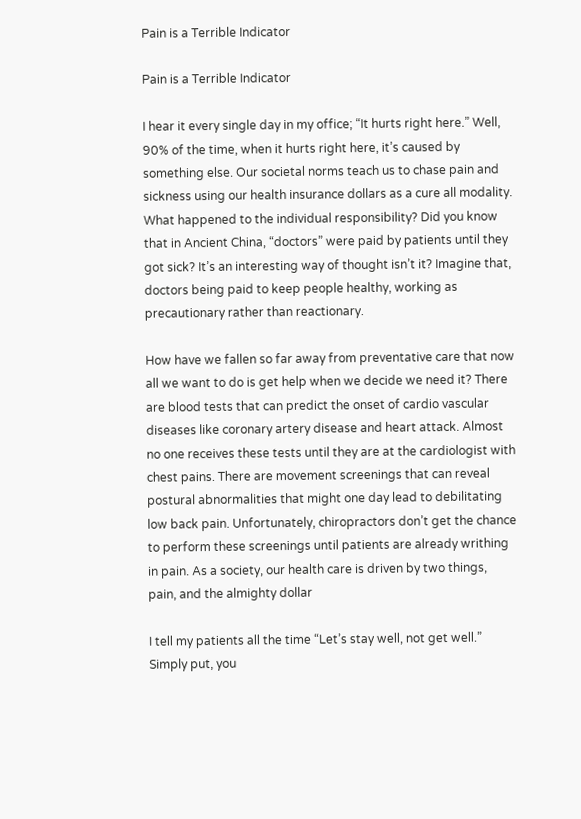Pain is a Terrible Indicator

Pain is a Terrible Indicator

I hear it every single day in my office; “It hurts right here.” Well, 90% of the time, when it hurts right here, it’s caused by something else. Our societal norms teach us to chase pain and sickness using our health insurance dollars as a cure all modality. What happened to the individual responsibility? Did you know that in Ancient China, “doctors” were paid by patients until they got sick? It’s an interesting way of thought isn’t it? Imagine that, doctors being paid to keep people healthy, working as precautionary rather than reactionary.

How have we fallen so far away from preventative care that now all we want to do is get help when we decide we need it? There are blood tests that can predict the onset of cardio vascular diseases like coronary artery disease and heart attack. Almost no one receives these tests until they are at the cardiologist with chest pains. There are movement screenings that can reveal postural abnormalities that might one day lead to debilitating low back pain. Unfortunately, chiropractors don’t get the chance to perform these screenings until patients are already writhing in pain. As a society, our health care is driven by two things, pain, and the almighty dollar

I tell my patients all the time “Let’s stay well, not get well.” Simply put, you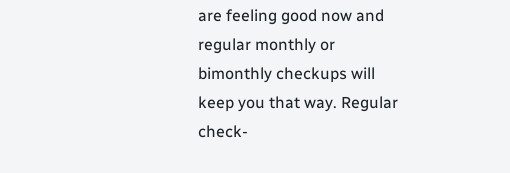are feeling good now and regular monthly or bimonthly checkups will keep you that way. Regular check-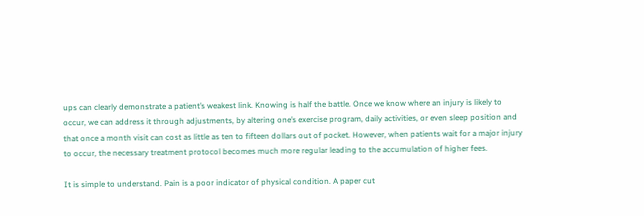ups can clearly demonstrate a patient’s weakest link. Knowing is half the battle. Once we know where an injury is likely to occur, we can address it through adjustments, by altering one’s exercise program, daily activities, or even sleep position and that once a month visit can cost as little as ten to fifteen dollars out of pocket. However, when patients wait for a major injury to occur, the necessary treatment protocol becomes much more regular leading to the accumulation of higher fees.

It is simple to understand. Pain is a poor indicator of physical condition. A paper cut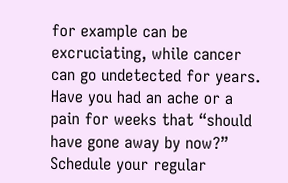for example can be excruciating, while cancer can go undetected for years. Have you had an ache or a pain for weeks that “should have gone away by now?” Schedule your regular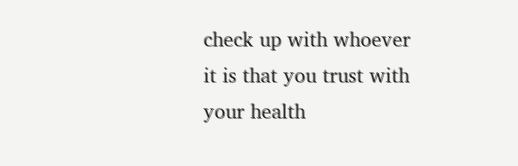check up with whoever it is that you trust with your health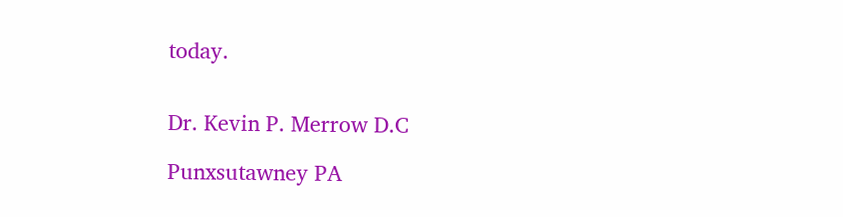today.


Dr. Kevin P. Merrow D.C

Punxsutawney PA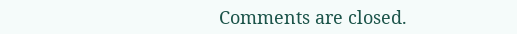Comments are closed.